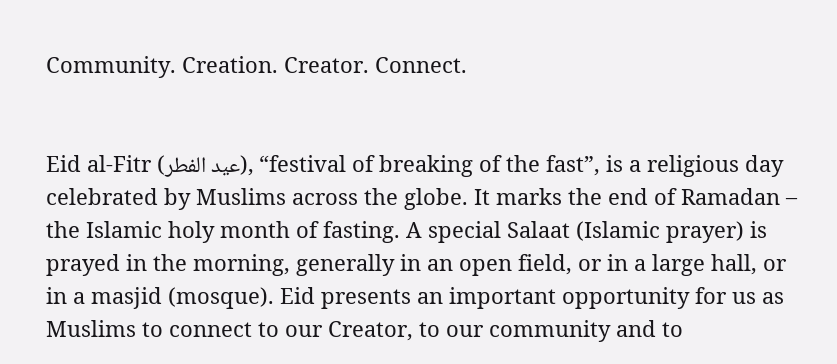Community. Creation. Creator. Connect.


Eid al-Fitr (عيد الفطر), “festival of breaking of the fast”, is a religious day celebrated by Muslims across the globe. It marks the end of Ramadan – the Islamic holy month of fasting. A special Salaat (Islamic prayer) is prayed in the morning, generally in an open field, or in a large hall, or in a masjid (mosque). Eid presents an important opportunity for us as Muslims to connect to our Creator, to our community and to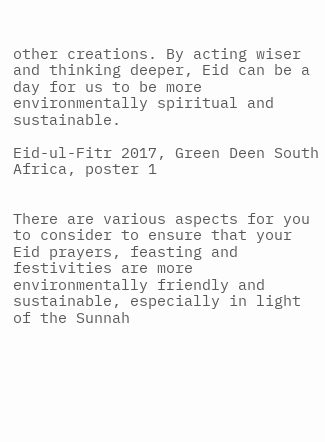other creations. By acting wiser and thinking deeper, Eid can be a day for us to be more environmentally spiritual and sustainable.

Eid-ul-Fitr 2017, Green Deen South Africa, poster 1


There are various aspects for you to consider to ensure that your Eid prayers, feasting and festivities are more environmentally friendly and sustainable, especially in light of the Sunnah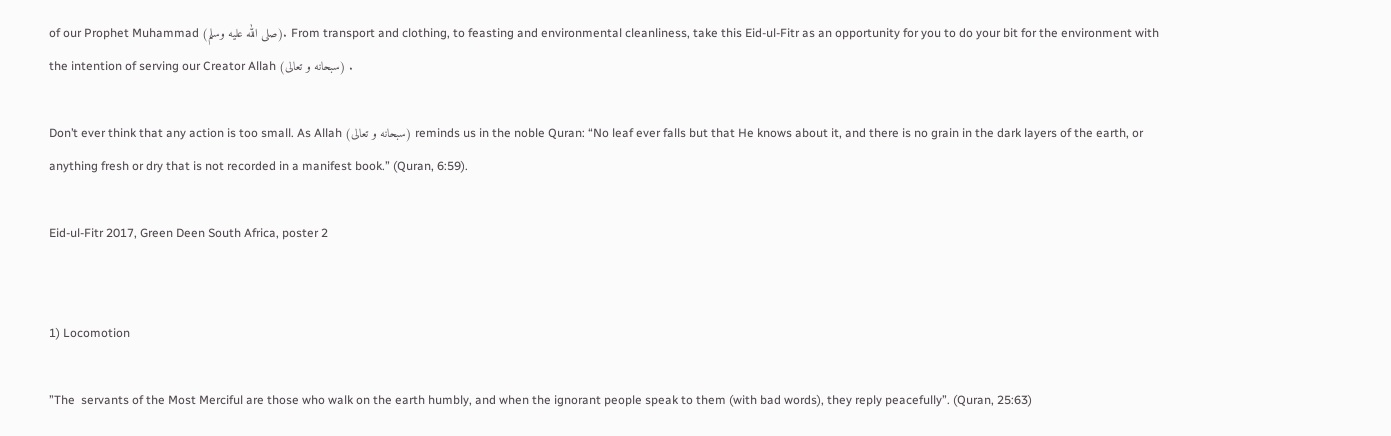of our Prophet Muhammad (صلى الله عليه وسلم). From transport and clothing, to feasting and environmental cleanliness, take this Eid-ul-Fitr as an opportunity for you to do your bit for the environment with the intention of serving our Creator Allah (سبحانه و تعالى) .

Don’t ever think that any action is too small. As Allah (سبحانه و تعالى) reminds us in the noble Quran: “No leaf ever falls but that He knows about it, and there is no grain in the dark layers of the earth, or anything fresh or dry that is not recorded in a manifest book.” (Quran, 6:59).

Eid-ul-Fitr 2017, Green Deen South Africa, poster 2


1) Locomotion

”The  servants of the Most Merciful are those who walk on the earth humbly, and when the ignorant people speak to them (with bad words), they reply peacefully”. (Quran, 25:63)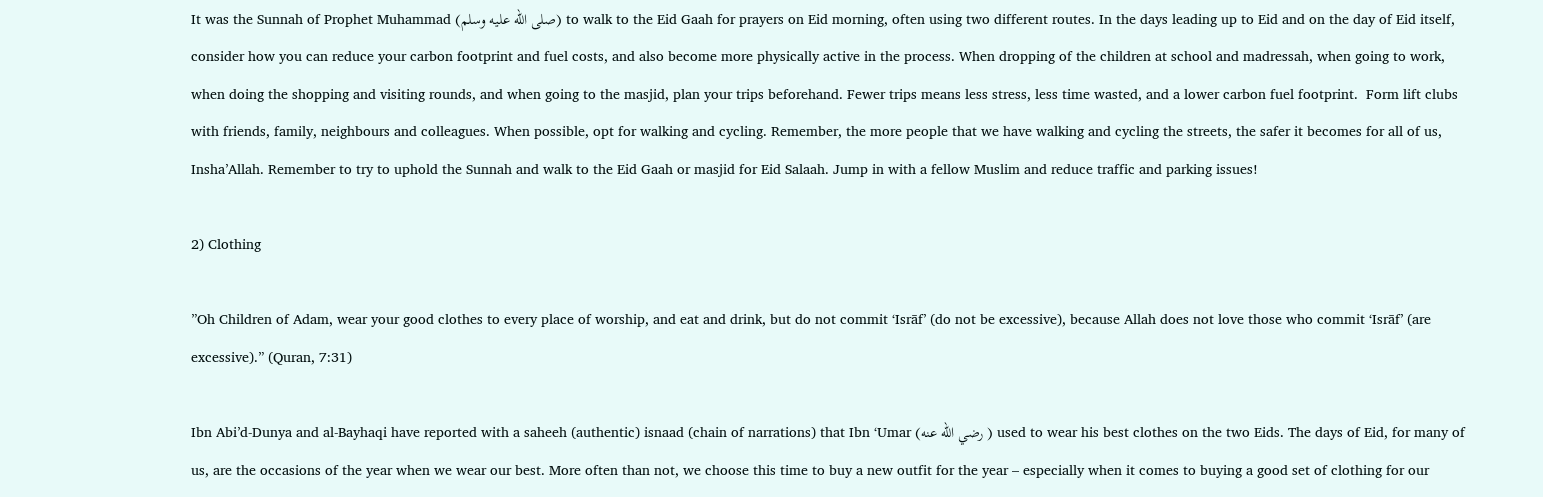It was the Sunnah of Prophet Muhammad (صلى الله عليه وسلم) to walk to the Eid Gaah for prayers on Eid morning, often using two different routes. In the days leading up to Eid and on the day of Eid itself, consider how you can reduce your carbon footprint and fuel costs, and also become more physically active in the process. When dropping of the children at school and madressah, when going to work, when doing the shopping and visiting rounds, and when going to the masjid, plan your trips beforehand. Fewer trips means less stress, less time wasted, and a lower carbon fuel footprint.  Form lift clubs with friends, family, neighbours and colleagues. When possible, opt for walking and cycling. Remember, the more people that we have walking and cycling the streets, the safer it becomes for all of us, Insha’Allah. Remember to try to uphold the Sunnah and walk to the Eid Gaah or masjid for Eid Salaah. Jump in with a fellow Muslim and reduce traffic and parking issues!

2) Clothing

”Oh Children of Adam, wear your good clothes to every place of worship, and eat and drink, but do not commit ‘Isrāf’ (do not be excessive), because Allah does not love those who commit ‘Isrāf’ (are excessive).” (Quran, 7:31)

Ibn Abi’d-Dunya and al-Bayhaqi have reported with a saheeh (authentic) isnaad (chain of narrations) that Ibn ‘Umar (رضي الله عنه ) used to wear his best clothes on the two Eids. The days of Eid, for many of us, are the occasions of the year when we wear our best. More often than not, we choose this time to buy a new outfit for the year – especially when it comes to buying a good set of clothing for our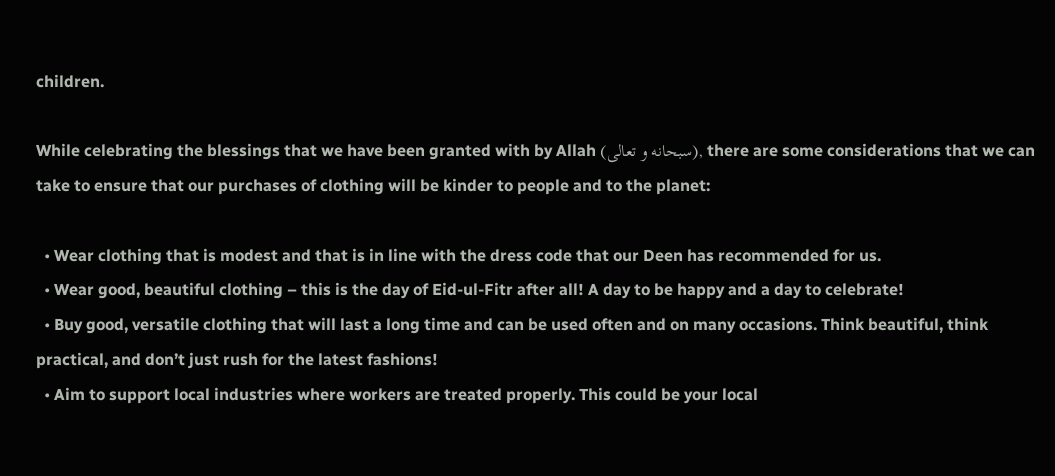children.

While celebrating the blessings that we have been granted with by Allah (سبحانه و تعالى), there are some considerations that we can take to ensure that our purchases of clothing will be kinder to people and to the planet:

  • Wear clothing that is modest and that is in line with the dress code that our Deen has recommended for us.
  • Wear good, beautiful clothing – this is the day of Eid-ul-Fitr after all! A day to be happy and a day to celebrate!
  • Buy good, versatile clothing that will last a long time and can be used often and on many occasions. Think beautiful, think practical, and don’t just rush for the latest fashions!
  • Aim to support local industries where workers are treated properly. This could be your local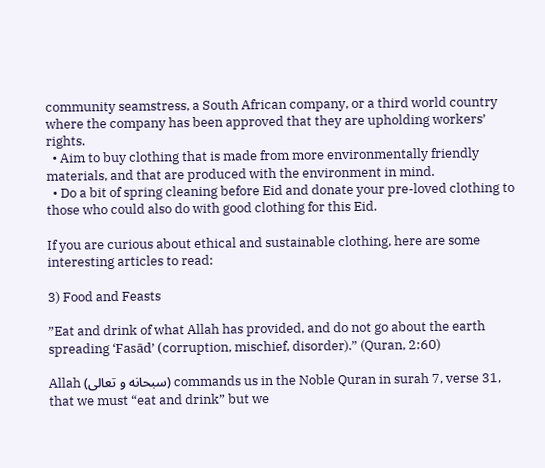community seamstress, a South African company, or a third world country where the company has been approved that they are upholding workers’ rights.
  • Aim to buy clothing that is made from more environmentally friendly materials, and that are produced with the environment in mind.
  • Do a bit of spring cleaning before Eid and donate your pre-loved clothing to those who could also do with good clothing for this Eid.

If you are curious about ethical and sustainable clothing, here are some interesting articles to read:

3) Food and Feasts

”Eat and drink of what Allah has provided, and do not go about the earth spreading ‘Fasād’ (corruption, mischief, disorder).” (Quran, 2:60)

Allah (سبحانه و تعالى) commands us in the Noble Quran in surah 7, verse 31, that we must “eat and drink” but we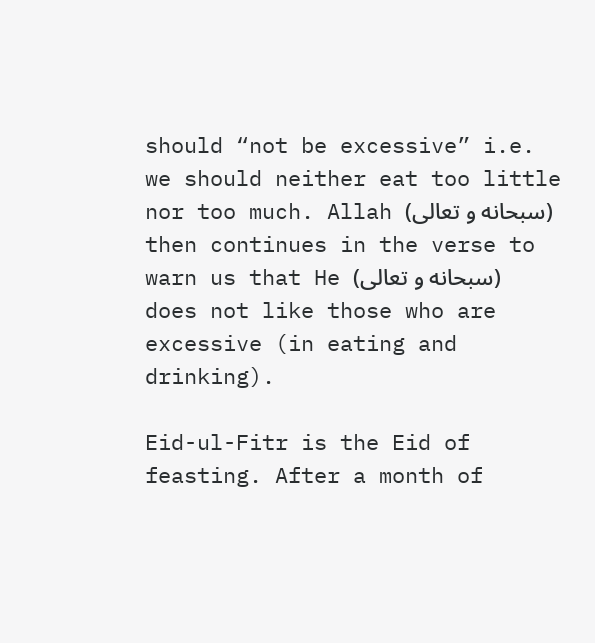should “not be excessive” i.e. we should neither eat too little nor too much. Allah (سبحانه و تعالى) then continues in the verse to warn us that He (سبحانه و تعالى) does not like those who are excessive (in eating and drinking).

Eid-ul-Fitr is the Eid of feasting. After a month of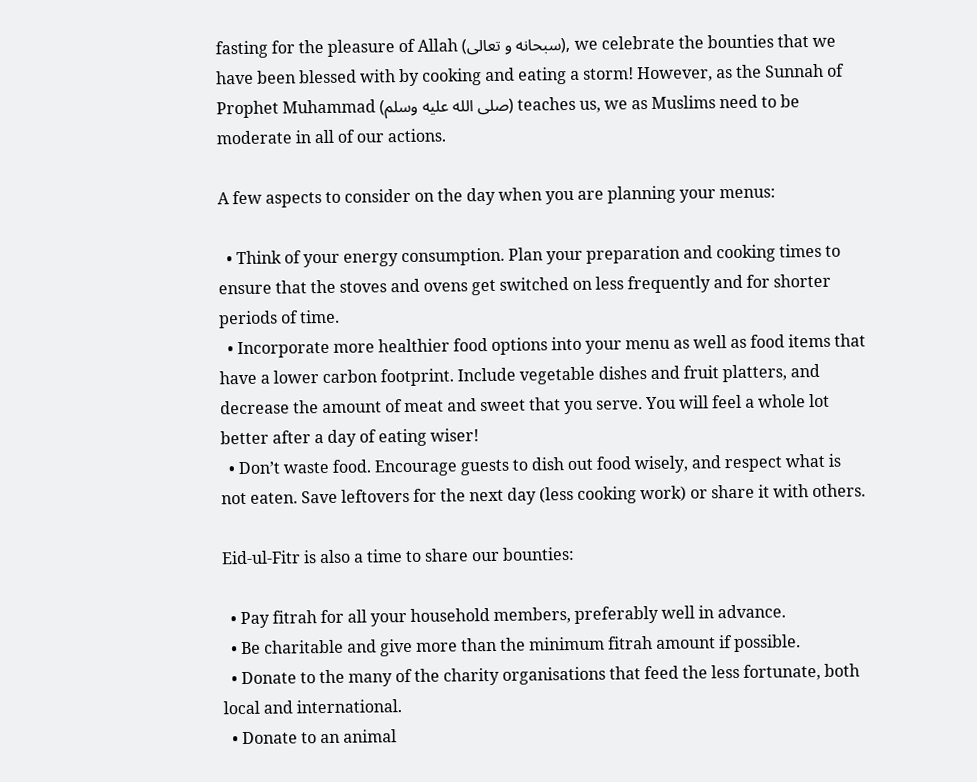fasting for the pleasure of Allah (سبحانه و تعالى), we celebrate the bounties that we have been blessed with by cooking and eating a storm! However, as the Sunnah of Prophet Muhammad (صلى الله عليه وسلم) teaches us, we as Muslims need to be moderate in all of our actions.

A few aspects to consider on the day when you are planning your menus:

  • Think of your energy consumption. Plan your preparation and cooking times to ensure that the stoves and ovens get switched on less frequently and for shorter periods of time.
  • Incorporate more healthier food options into your menu as well as food items that have a lower carbon footprint. Include vegetable dishes and fruit platters, and decrease the amount of meat and sweet that you serve. You will feel a whole lot better after a day of eating wiser!
  • Don’t waste food. Encourage guests to dish out food wisely, and respect what is not eaten. Save leftovers for the next day (less cooking work) or share it with others.

Eid-ul-Fitr is also a time to share our bounties:

  • Pay fitrah for all your household members, preferably well in advance.
  • Be charitable and give more than the minimum fitrah amount if possible.
  • Donate to the many of the charity organisations that feed the less fortunate, both local and international.
  • Donate to an animal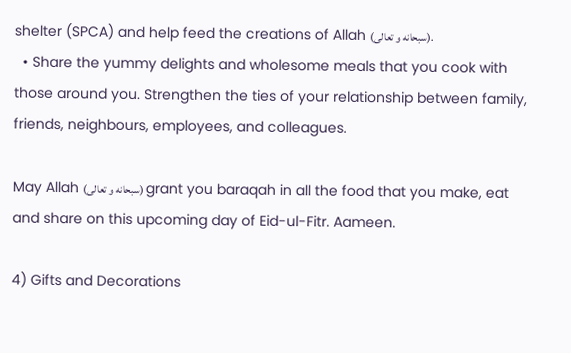shelter (SPCA) and help feed the creations of Allah (سبحانه و تعالى).
  • Share the yummy delights and wholesome meals that you cook with those around you. Strengthen the ties of your relationship between family, friends, neighbours, employees, and colleagues.

May Allah (سبحانه و تعالى) grant you baraqah in all the food that you make, eat and share on this upcoming day of Eid-ul-Fitr. Aameen.

4) Gifts and Decorations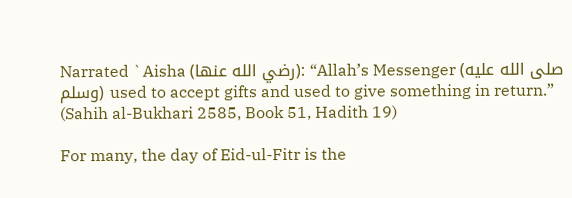Narrated `Aisha (رضي الله عنها): “Allah’s Messenger (صلى الله عليه وسلم) used to accept gifts and used to give something in return.” (Sahih al-Bukhari 2585, Book 51, Hadith 19)

For many, the day of Eid-ul-Fitr is the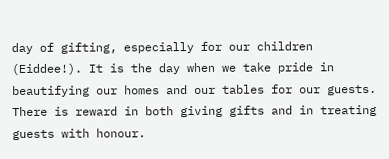day of gifting, especially for our children (Eiddee!). It is the day when we take pride in beautifying our homes and our tables for our guests. There is reward in both giving gifts and in treating guests with honour.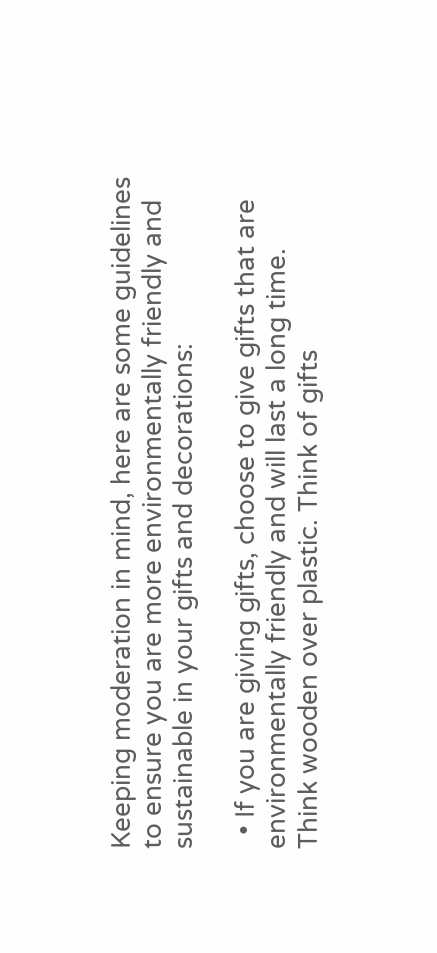Keeping moderation in mind, here are some guidelines to ensure you are more environmentally friendly and sustainable in your gifts and decorations:

  • If you are giving gifts, choose to give gifts that are environmentally friendly and will last a long time. Think wooden over plastic. Think of gifts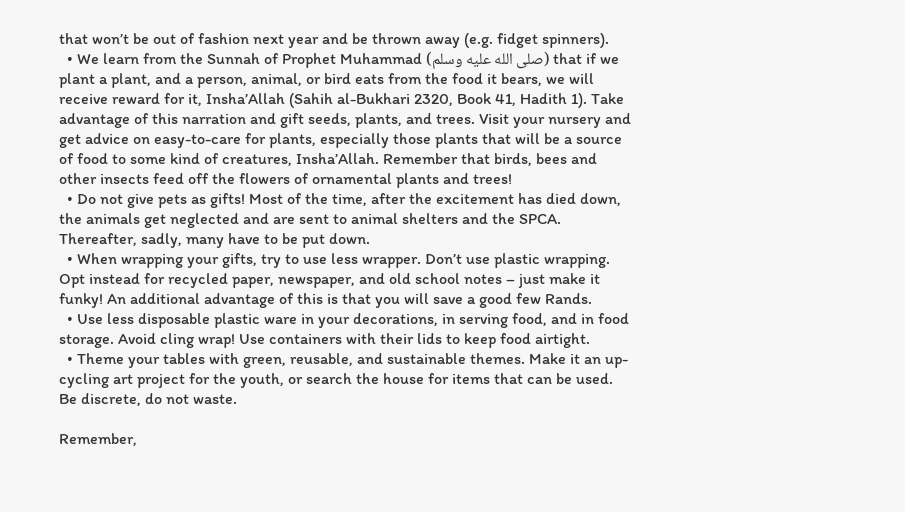that won’t be out of fashion next year and be thrown away (e.g. fidget spinners).
  • We learn from the Sunnah of Prophet Muhammad (صلى الله عليه وسلم) that if we plant a plant, and a person, animal, or bird eats from the food it bears, we will receive reward for it, Insha’Allah (Sahih al-Bukhari 2320, Book 41, Hadith 1). Take advantage of this narration and gift seeds, plants, and trees. Visit your nursery and get advice on easy-to-care for plants, especially those plants that will be a source of food to some kind of creatures, Insha’Allah. Remember that birds, bees and other insects feed off the flowers of ornamental plants and trees!
  • Do not give pets as gifts! Most of the time, after the excitement has died down, the animals get neglected and are sent to animal shelters and the SPCA. Thereafter, sadly, many have to be put down.
  • When wrapping your gifts, try to use less wrapper. Don’t use plastic wrapping. Opt instead for recycled paper, newspaper, and old school notes – just make it funky! An additional advantage of this is that you will save a good few Rands.
  • Use less disposable plastic ware in your decorations, in serving food, and in food storage. Avoid cling wrap! Use containers with their lids to keep food airtight.
  • Theme your tables with green, reusable, and sustainable themes. Make it an up-cycling art project for the youth, or search the house for items that can be used. Be discrete, do not waste.

Remember,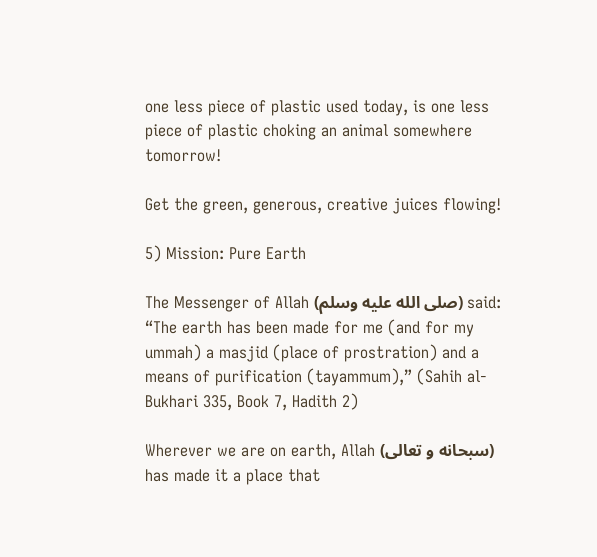one less piece of plastic used today, is one less piece of plastic choking an animal somewhere tomorrow!

Get the green, generous, creative juices flowing!

5) Mission: Pure Earth

The Messenger of Allah (صلى الله عليه وسلم) said: “The earth has been made for me (and for my ummah) a masjid (place of prostration) and a means of purification (tayammum),” (Sahih al-Bukhari 335, Book 7, Hadith 2)

Wherever we are on earth, Allah (سبحانه و تعالى) has made it a place that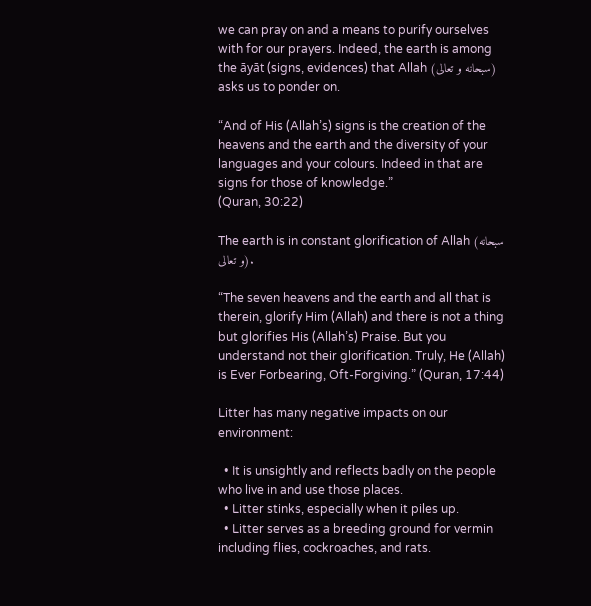we can pray on and a means to purify ourselves with for our prayers. Indeed, the earth is among the āyāt (signs, evidences) that Allah (سبحانه و تعالى) asks us to ponder on.

“And of His (Allah’s) signs is the creation of the heavens and the earth and the diversity of your languages and your colours. Indeed in that are signs for those of knowledge.”
(Quran, 30:22)

The earth is in constant glorification of Allah (سبحانه و تعالى).

“The seven heavens and the earth and all that is therein, glorify Him (Allah) and there is not a thing but glorifies His (Allah’s) Praise. But you understand not their glorification. Truly, He (Allah) is Ever Forbearing, Oft-Forgiving.” (Quran, 17:44)

Litter has many negative impacts on our environment:

  • It is unsightly and reflects badly on the people who live in and use those places.
  • Litter stinks, especially when it piles up.
  • Litter serves as a breeding ground for vermin including flies, cockroaches, and rats.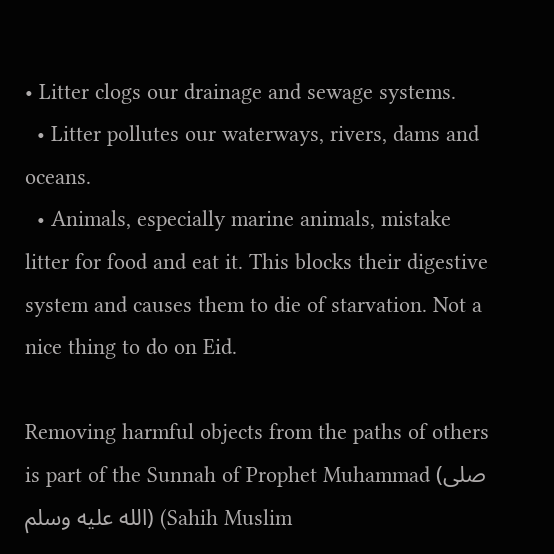• Litter clogs our drainage and sewage systems.
  • Litter pollutes our waterways, rivers, dams and oceans.
  • Animals, especially marine animals, mistake litter for food and eat it. This blocks their digestive system and causes them to die of starvation. Not a nice thing to do on Eid.

Removing harmful objects from the paths of others is part of the Sunnah of Prophet Muhammad (صلى الله عليه وسلم) (Sahih Muslim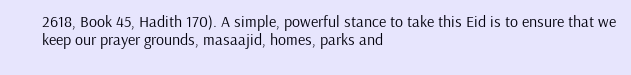2618, Book 45, Hadith 170). A simple, powerful stance to take this Eid is to ensure that we keep our prayer grounds, masaajid, homes, parks and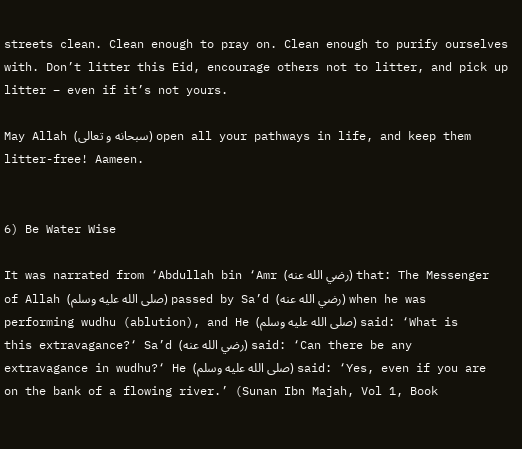streets clean. Clean enough to pray on. Clean enough to purify ourselves with. Don’t litter this Eid, encourage others not to litter, and pick up litter – even if it’s not yours.

May Allah (سبحانه و تعالى) open all your pathways in life, and keep them litter-free! Aameen.


6) Be Water Wise

It was narrated from ‘Abdullah bin ‘Amr (رضي الله عنه) that: The Messenger of Allah (صلى الله عليه وسلم) passed by Sa’d (رضي الله عنه) when he was performing wudhu (ablution), and He (صلى الله عليه وسلم) said: ‘What is this extravagance?‘ Sa’d (رضي الله عنه) said: ‘Can there be any extravagance in wudhu?‘ He (صلى الله عليه وسلم) said: ‘Yes, even if you are on the bank of a flowing river.’ (Sunan Ibn Majah, Vol 1, Book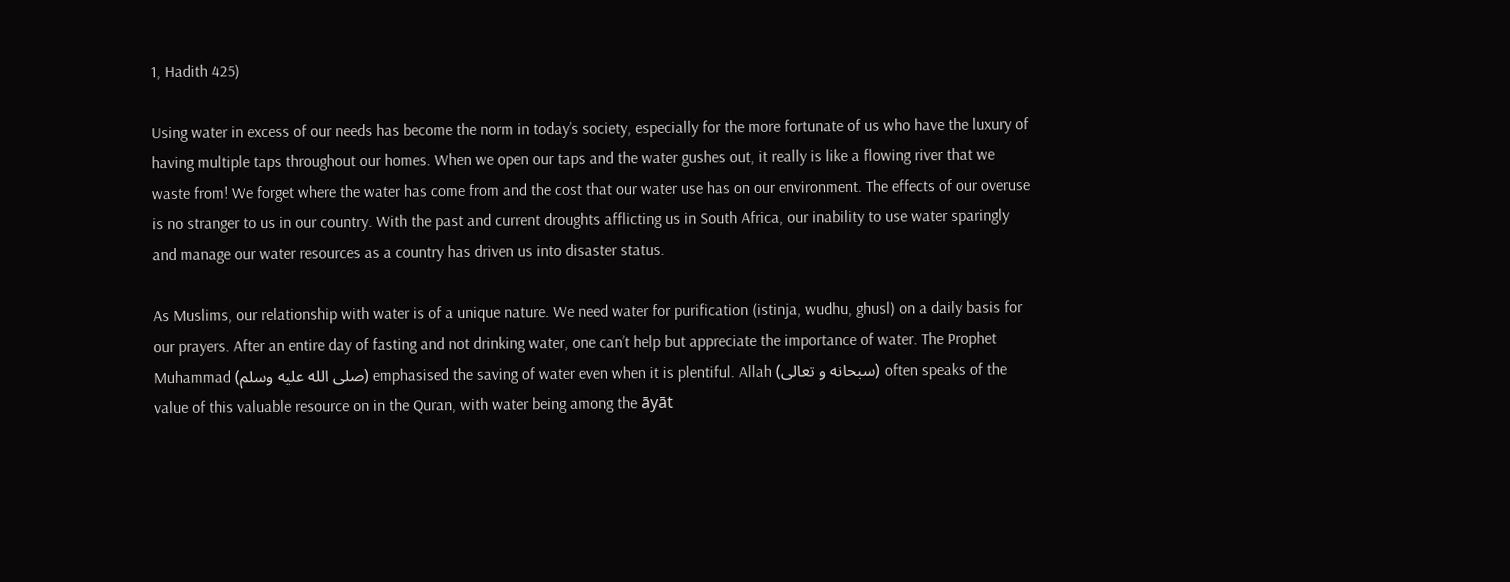1, Hadith 425)

Using water in excess of our needs has become the norm in today’s society, especially for the more fortunate of us who have the luxury of having multiple taps throughout our homes. When we open our taps and the water gushes out, it really is like a flowing river that we waste from! We forget where the water has come from and the cost that our water use has on our environment. The effects of our overuse is no stranger to us in our country. With the past and current droughts afflicting us in South Africa, our inability to use water sparingly and manage our water resources as a country has driven us into disaster status.

As Muslims, our relationship with water is of a unique nature. We need water for purification (istinja, wudhu, ghusl) on a daily basis for our prayers. After an entire day of fasting and not drinking water, one can’t help but appreciate the importance of water. The Prophet Muhammad (صلى الله عليه وسلم) emphasised the saving of water even when it is plentiful. Allah (سبحانه و تعالى) often speaks of the value of this valuable resource on in the Quran, with water being among the āyāt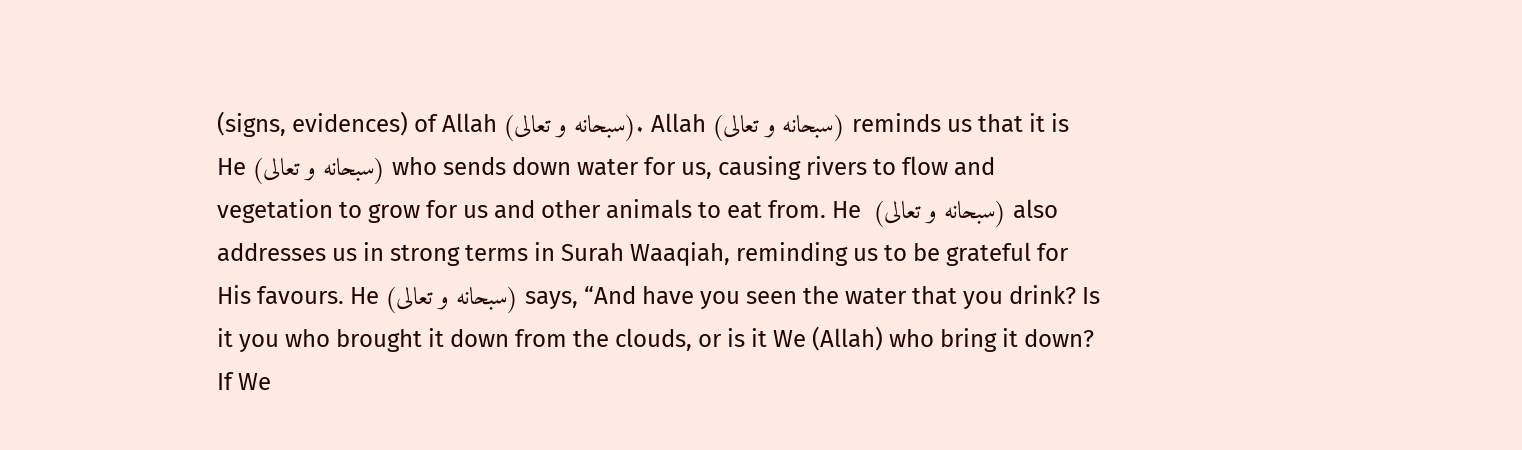(signs, evidences) of Allah (سبحانه و تعالى). Allah (سبحانه و تعالى) reminds us that it is He (سبحانه و تعالى) who sends down water for us, causing rivers to flow and vegetation to grow for us and other animals to eat from. He  (سبحانه و تعالى) also addresses us in strong terms in Surah Waaqiah, reminding us to be grateful for His favours. He (سبحانه و تعالى) says, “And have you seen the water that you drink? Is it you who brought it down from the clouds, or is it We (Allah) who bring it down? If We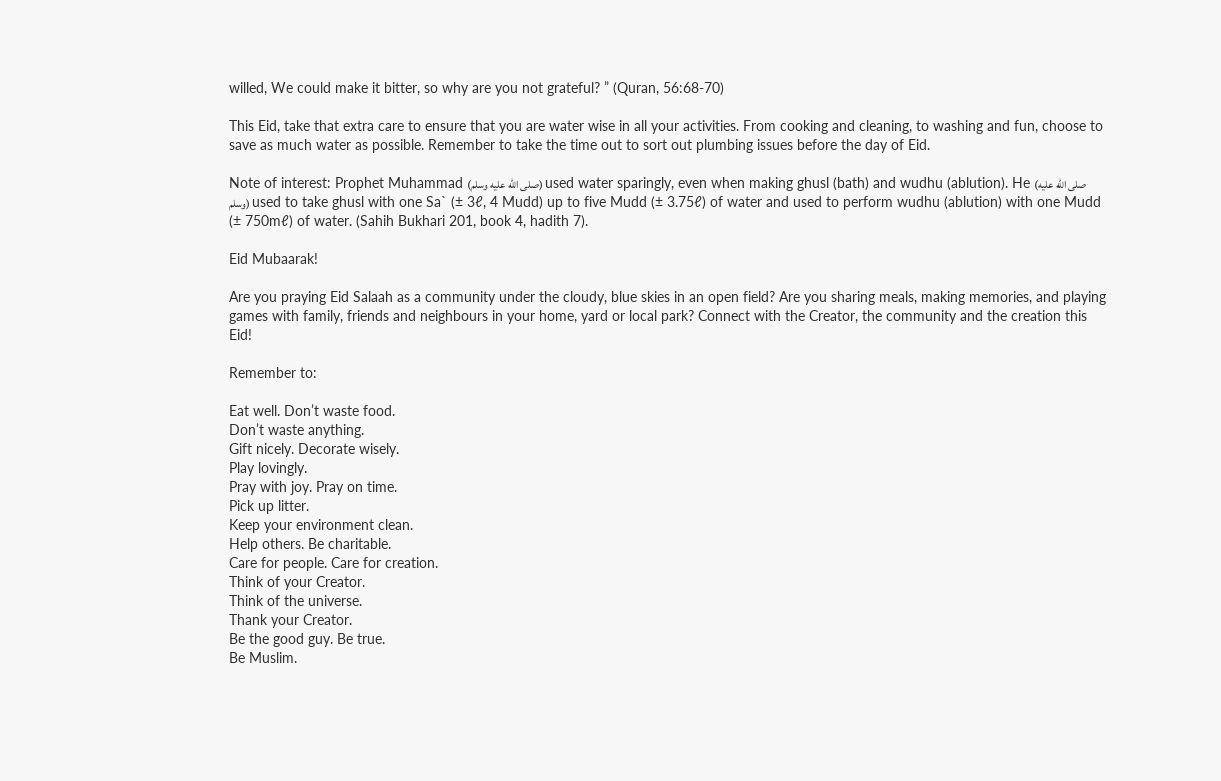willed, We could make it bitter, so why are you not grateful? ” (Quran, 56:68-70)

This Eid, take that extra care to ensure that you are water wise in all your activities. From cooking and cleaning, to washing and fun, choose to save as much water as possible. Remember to take the time out to sort out plumbing issues before the day of Eid.

Note of interest: Prophet Muhammad (صلى الله عليه وسلم) used water sparingly, even when making ghusl (bath) and wudhu (ablution). He (صلى الله عليه وسلم) used to take ghusl with one Sa` (± 3ℓ, 4 Mudd) up to five Mudd (± 3.75ℓ) of water and used to perform wudhu (ablution) with one Mudd (± 750mℓ) of water. (Sahih Bukhari 201, book 4, hadith 7).

Eid Mubaarak!

Are you praying Eid Salaah as a community under the cloudy, blue skies in an open field? Are you sharing meals, making memories, and playing games with family, friends and neighbours in your home, yard or local park? Connect with the Creator, the community and the creation this Eid!

Remember to:

Eat well. Don’t waste food.
Don’t waste anything.
Gift nicely. Decorate wisely.
Play lovingly.
Pray with joy. Pray on time.
Pick up litter.
Keep your environment clean.
Help others. Be charitable.
Care for people. Care for creation.
Think of your Creator.
Think of the universe.
Thank your Creator.
Be the good guy. Be true.
Be Muslim.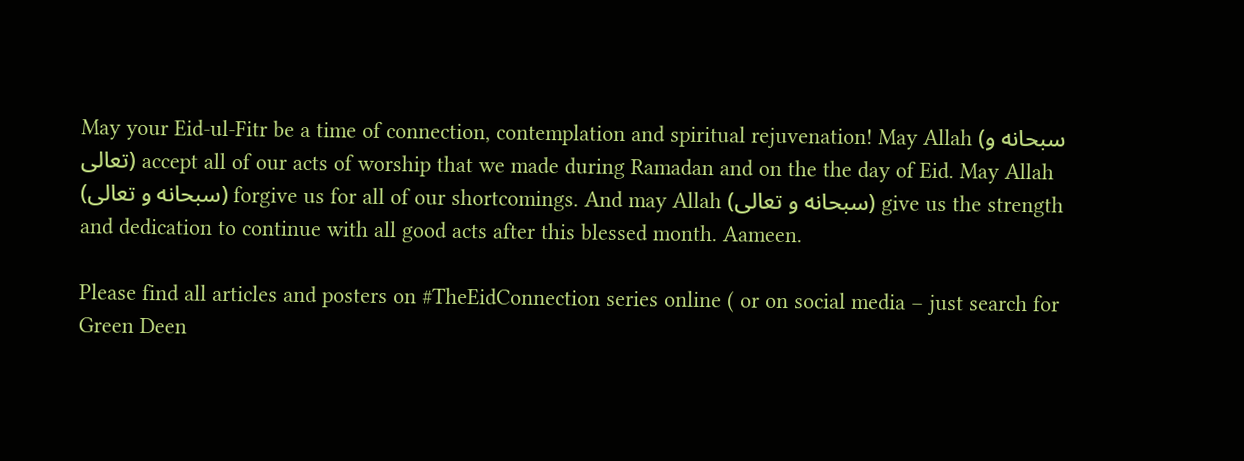May your Eid-ul-Fitr be a time of connection, contemplation and spiritual rejuvenation! May Allah (سبحانه و تعالى) accept all of our acts of worship that we made during Ramadan and on the the day of Eid. May Allah (سبحانه و تعالى) forgive us for all of our shortcomings. And may Allah (سبحانه و تعالى) give us the strength and dedication to continue with all good acts after this blessed month. Aameen.

Please find all articles and posters on #TheEidConnection series online ( or on social media – just search for Green Deen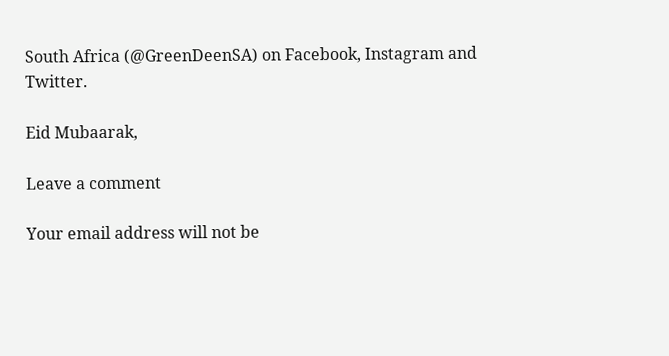South Africa (@GreenDeenSA) on Facebook, Instagram and Twitter.

Eid Mubaarak,

Leave a comment

Your email address will not be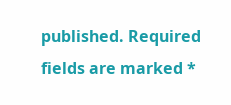published. Required fields are marked *